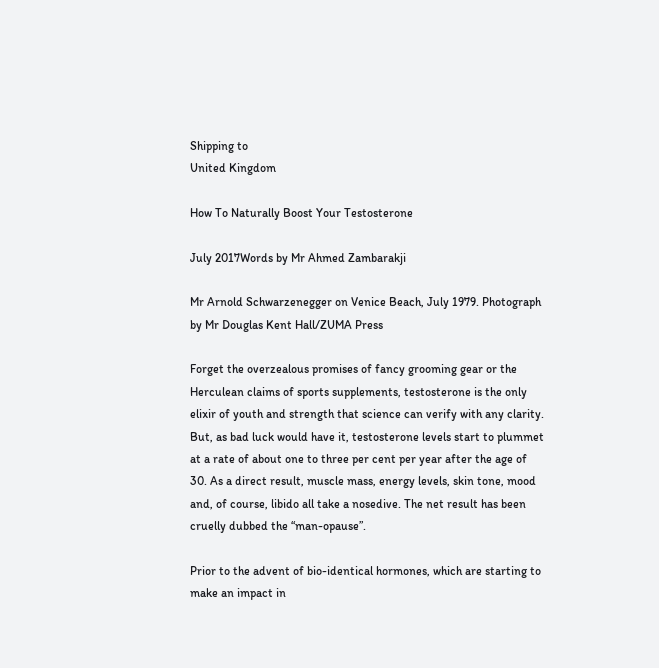Shipping to
United Kingdom

How To Naturally Boost Your Testosterone

July 2017Words by Mr Ahmed Zambarakji

Mr Arnold Schwarzenegger on Venice Beach, July 1979. Photograph by Mr Douglas Kent Hall/ZUMA Press

Forget the overzealous promises of fancy grooming gear or the Herculean claims of sports supplements, testosterone is the only elixir of youth and strength that science can verify with any clarity. But, as bad luck would have it, testosterone levels start to plummet at a rate of about one to three per cent per year after the age of 30. As a direct result, muscle mass, energy levels, skin tone, mood and, of course, libido all take a nosedive. The net result has been cruelly dubbed the “man-opause”.

Prior to the advent of bio-identical hormones, which are starting to make an impact in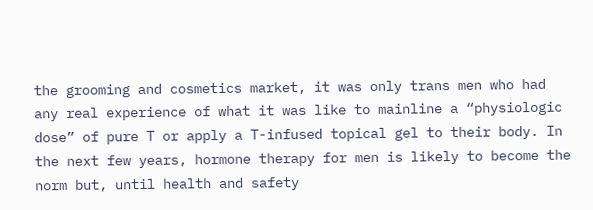the grooming and cosmetics market, it was only trans men who had any real experience of what it was like to mainline a “physiologic dose” of pure T or apply a T-infused topical gel to their body. In the next few years, hormone therapy for men is likely to become the norm but, until health and safety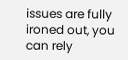issues are fully ironed out, you can rely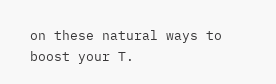on these natural ways to boost your T.